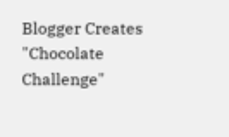Blogger Creates "Chocolate Challenge"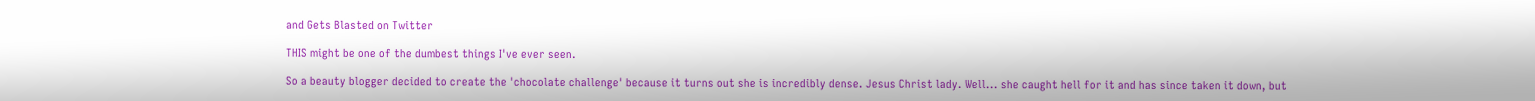and Gets Blasted on Twitter

THIS might be one of the dumbest things I've ever seen.

So a beauty blogger decided to create the 'chocolate challenge' because it turns out she is incredibly dense. Jesus Christ lady. Well... she caught hell for it and has since taken it down, but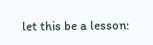let this be a lesson: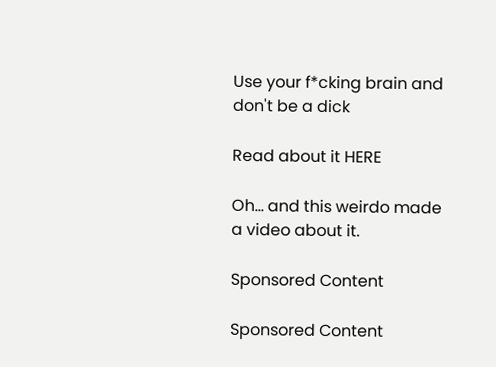Use your f*cking brain and don't be a dick

Read about it HERE

Oh... and this weirdo made a video about it.

Sponsored Content

Sponsored Content